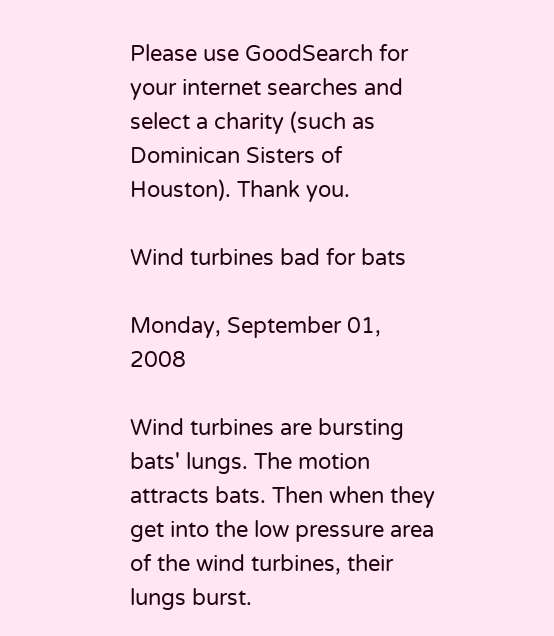Please use GoodSearch for your internet searches and select a charity (such as Dominican Sisters of Houston). Thank you.

Wind turbines bad for bats

Monday, September 01, 2008

Wind turbines are bursting bats' lungs. The motion attracts bats. Then when they get into the low pressure area of the wind turbines, their lungs burst.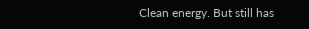Clean energy. But still has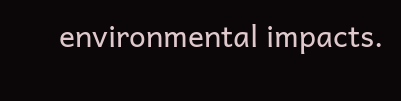environmental impacts.